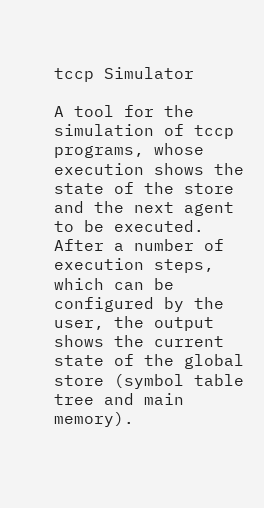tccp Simulator

A tool for the simulation of tccp programs, whose execution shows the state of the store and the next agent to be executed. After a number of execution steps, which can be configured by the user, the output shows the current state of the global store (symbol table tree and main memory).